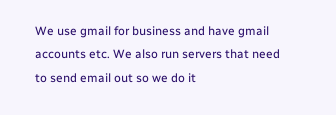We use gmail for business and have gmail accounts etc. We also run servers that need to send email out so we do it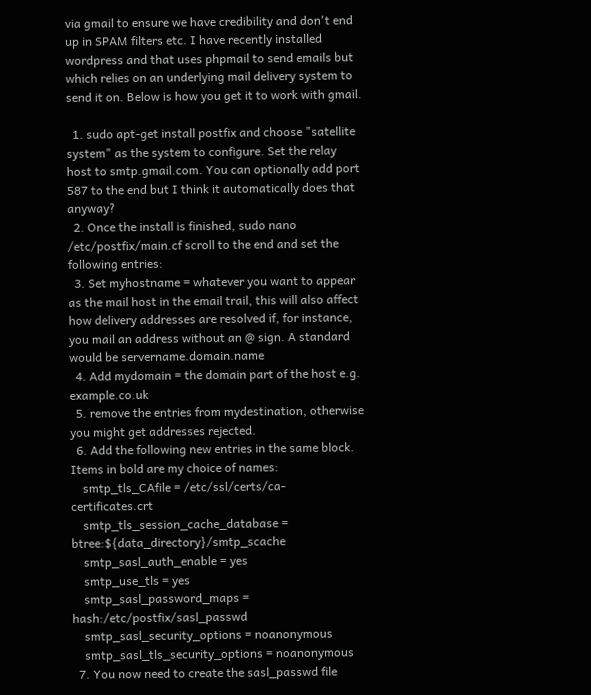via gmail to ensure we have credibility and don't end up in SPAM filters etc. I have recently installed wordpress and that uses phpmail to send emails but which relies on an underlying mail delivery system to send it on. Below is how you get it to work with gmail.

  1. sudo apt-get install postfix and choose "satellite system" as the system to configure. Set the relay host to smtp.gmail.com. You can optionally add port 587 to the end but I think it automatically does that anyway?
  2. Once the install is finished, sudo nano /etc/postfix/main.cf scroll to the end and set the following entries:
  3. Set myhostname = whatever you want to appear as the mail host in the email trail, this will also affect how delivery addresses are resolved if, for instance, you mail an address without an @ sign. A standard would be servername.domain.name
  4. Add mydomain = the domain part of the host e.g. example.co.uk
  5. remove the entries from mydestination, otherwise you might get addresses rejected.
  6. Add the following new entries in the same block. Items in bold are my choice of names:
    smtp_tls_CAfile = /etc/ssl/certs/ca-certificates.crt
    smtp_tls_session_cache_database = btree:${data_directory}/smtp_scache
    smtp_sasl_auth_enable = yes
    smtp_use_tls = yes
    smtp_sasl_password_maps = hash:/etc/postfix/sasl_passwd
    smtp_sasl_security_options = noanonymous
    smtp_sasl_tls_security_options = noanonymous
  7. You now need to create the sasl_passwd file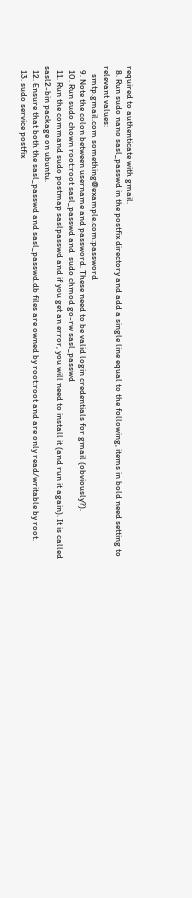required to authenticate with gmail.
  8. Run sudo nano sasl_passwd in the postfix directory and add a single line equal to the following, items in bold need setting to relevant values:
    smtp.gmail.com something@example.com:password
  9. Note the colon between username and password. These need to be valid login credentials for gmail (obviously?).
  10. Run sudo chown root:root sasl_passwd and  sudo chmod go-rw sasl_passwd
  11. Run the command sudo postmap saslpasswd and if you get an error, you will need to install it (and run it again). It is called sasl2-bin package on ubuntu.
  12. Ensure that both the sasl_passwd and sasl_passwd.db files are owned by root:root and are only read/writable by root.
  13. sudo service postfix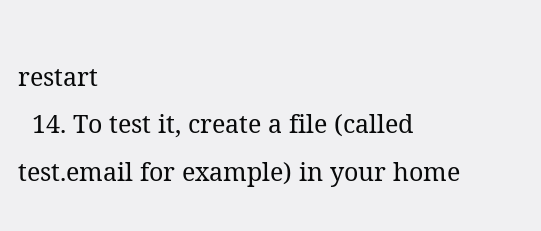restart
  14. To test it, create a file (called test.email for example) in your home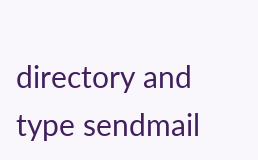directory and type sendmail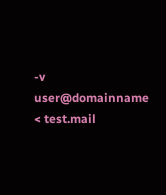-v user@domainname < test.mail